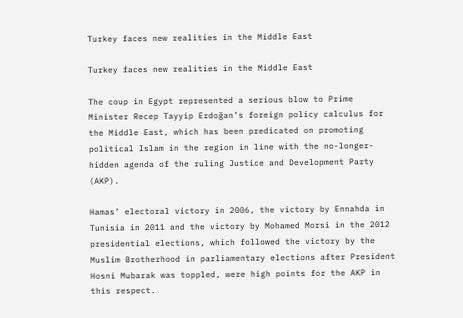Turkey faces new realities in the Middle East

Turkey faces new realities in the Middle East

The coup in Egypt represented a serious blow to Prime Minister Recep Tayyip Erdoğan’s foreign policy calculus for the Middle East, which has been predicated on promoting political Islam in the region in line with the no-longer-hidden agenda of the ruling Justice and Development Party (AKP).

Hamas’ electoral victory in 2006, the victory by Ennahda in Tunisia in 2011 and the victory by Mohamed Morsi in the 2012 presidential elections, which followed the victory by the Muslim Brotherhood in parliamentary elections after President Hosni Mubarak was toppled, were high points for the AKP in this respect.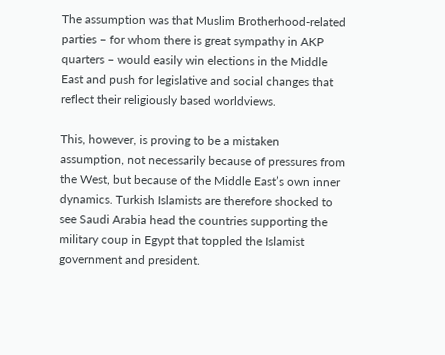The assumption was that Muslim Brotherhood-related parties – for whom there is great sympathy in AKP quarters – would easily win elections in the Middle East and push for legislative and social changes that reflect their religiously based worldviews.

This, however, is proving to be a mistaken assumption, not necessarily because of pressures from the West, but because of the Middle East’s own inner dynamics. Turkish Islamists are therefore shocked to see Saudi Arabia head the countries supporting the military coup in Egypt that toppled the Islamist government and president.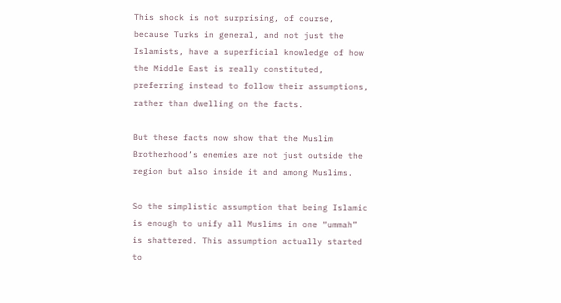This shock is not surprising, of course, because Turks in general, and not just the Islamists, have a superficial knowledge of how the Middle East is really constituted, preferring instead to follow their assumptions, rather than dwelling on the facts.

But these facts now show that the Muslim Brotherhood’s enemies are not just outside the region but also inside it and among Muslims.

So the simplistic assumption that being Islamic is enough to unify all Muslims in one “ummah” is shattered. This assumption actually started to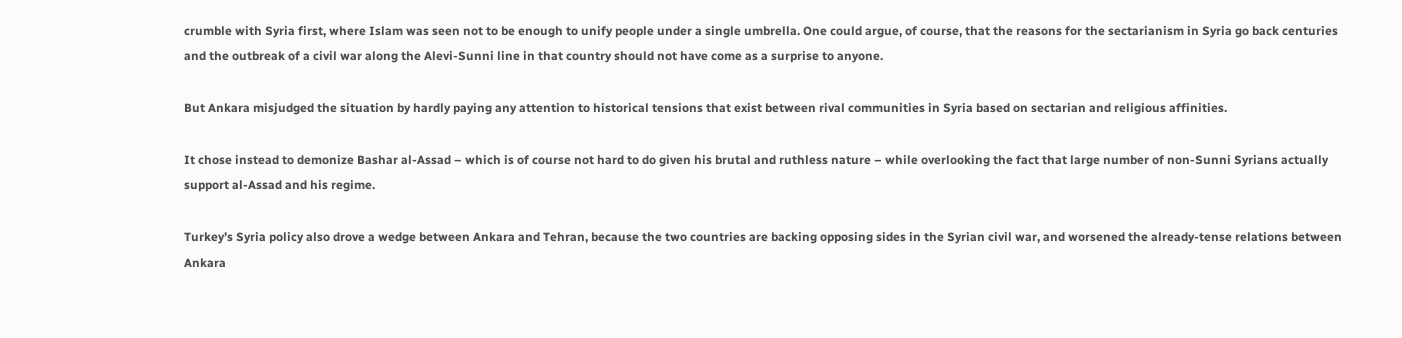crumble with Syria first, where Islam was seen not to be enough to unify people under a single umbrella. One could argue, of course, that the reasons for the sectarianism in Syria go back centuries and the outbreak of a civil war along the Alevi-Sunni line in that country should not have come as a surprise to anyone.

But Ankara misjudged the situation by hardly paying any attention to historical tensions that exist between rival communities in Syria based on sectarian and religious affinities.

It chose instead to demonize Bashar al-Assad – which is of course not hard to do given his brutal and ruthless nature – while overlooking the fact that large number of non-Sunni Syrians actually support al-Assad and his regime.

Turkey’s Syria policy also drove a wedge between Ankara and Tehran, because the two countries are backing opposing sides in the Syrian civil war, and worsened the already-tense relations between Ankara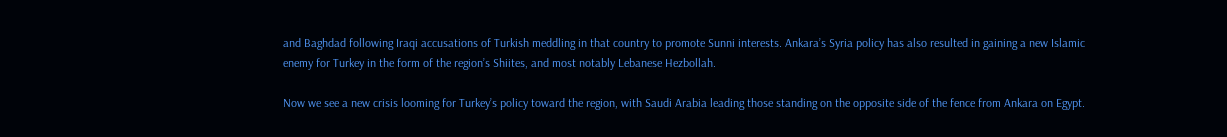and Baghdad following Iraqi accusations of Turkish meddling in that country to promote Sunni interests. Ankara’s Syria policy has also resulted in gaining a new Islamic enemy for Turkey in the form of the region’s Shiites, and most notably Lebanese Hezbollah.

Now we see a new crisis looming for Turkey’s policy toward the region, with Saudi Arabia leading those standing on the opposite side of the fence from Ankara on Egypt.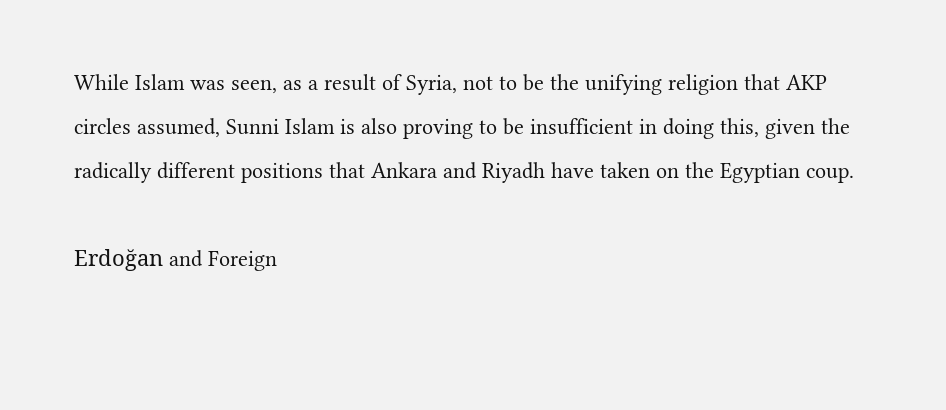While Islam was seen, as a result of Syria, not to be the unifying religion that AKP circles assumed, Sunni Islam is also proving to be insufficient in doing this, given the radically different positions that Ankara and Riyadh have taken on the Egyptian coup.

Erdoğan and Foreign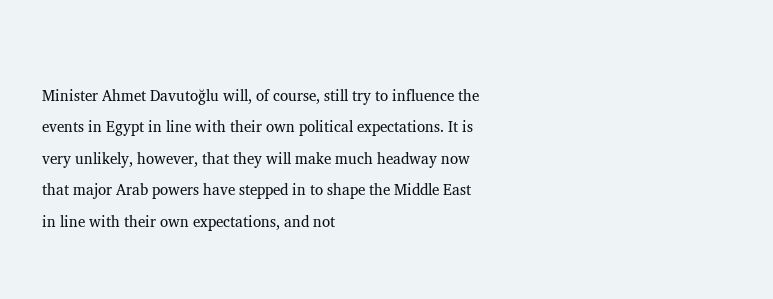Minister Ahmet Davutoğlu will, of course, still try to influence the events in Egypt in line with their own political expectations. It is very unlikely, however, that they will make much headway now that major Arab powers have stepped in to shape the Middle East in line with their own expectations, and not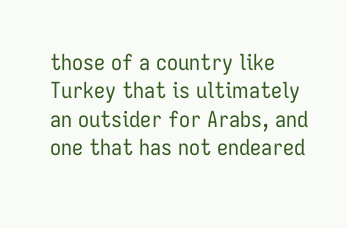those of a country like Turkey that is ultimately an outsider for Arabs, and one that has not endeared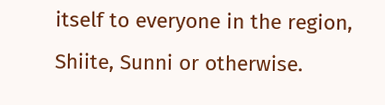itself to everyone in the region, Shiite, Sunni or otherwise.